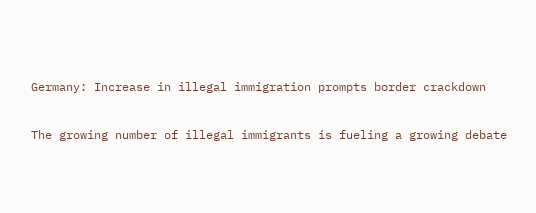Germany: Increase in illegal immigration prompts border crackdown

The growing number of illegal immigrants is fueling a growing debate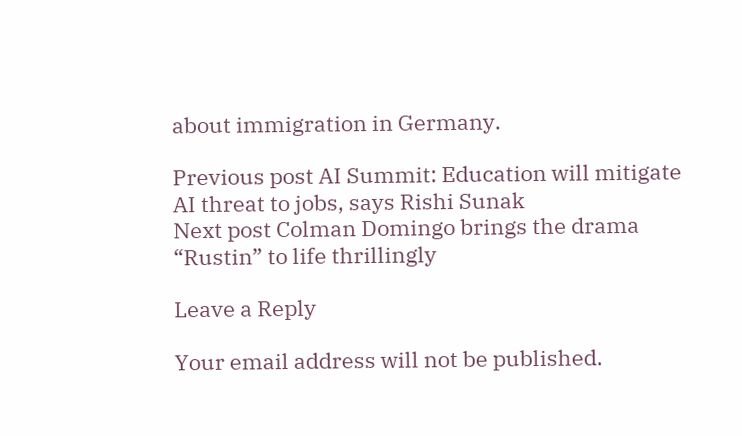about immigration in Germany.

Previous post AI Summit: Education will mitigate AI threat to jobs, says Rishi Sunak
Next post Colman Domingo brings the drama “Rustin” to life thrillingly

Leave a Reply

Your email address will not be published.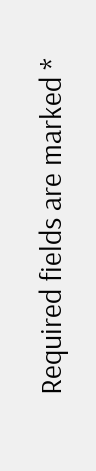Required fields are marked *